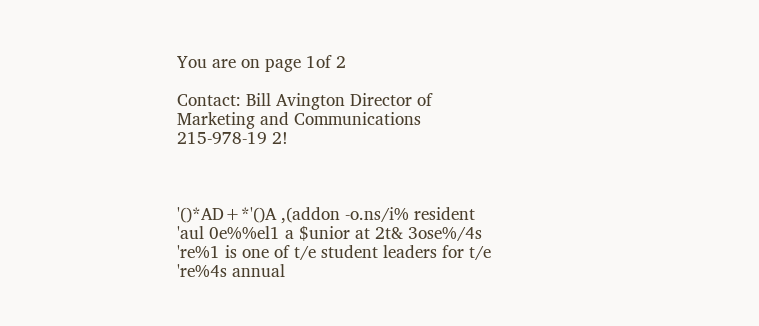You are on page 1of 2

Contact: Bill Avington Director of Marketing and Communications 215-978-19 2!



'()*AD+*'()A ,(addon -o.ns/i% resident 'aul 0e%%el1 a $unior at 2t& 3ose%/4s 're%1 is one of t/e student leaders for t/e 're%4s annual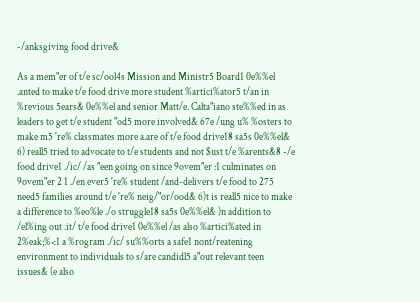-/anksgiving food drive&

As a mem"er of t/e sc/ool4s Mission and Ministr5 Board1 0e%%el .anted to make t/e food drive more student %artici%ator5 t/an in %revious 5ears& 0e%%el and senior Matt/e. Calta"iano ste%%ed in as leaders to get t/e student "od5 more involved& 67e /ung u% %osters to make m5 're% classmates more a.are of t/e food drive18 sa5s 0e%%el& 6) reall5 tried to advocate to t/e students and not $ust t/e %arents&8 -/e food drive1 ./ic/ /as "een going on since 9ovem"er :1 culminates on 9ovem"er 2 1 ./en ever5 're% student /and-delivers t/e food to 275 need5 families around t/e 're% neig/"or/ood& 6)t is reall5 nice to make a difference to %eo%le ./o struggle18 sa5s 0e%%el& )n addition to /el%ing out .it/ t/e food drive1 0e%%el /as also %artici%ated in 2%eak;%<1 a %rogram ./ic/ su%%orts a safe1 nont/reatening environment to individuals to s/are candidl5 a"out relevant teen issues& (e also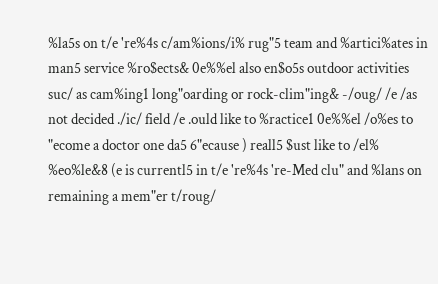%la5s on t/e 're%4s c/am%ions/i% rug"5 team and %artici%ates in man5 service %ro$ects& 0e%%el also en$o5s outdoor activities suc/ as cam%ing1 long"oarding or rock-clim"ing& -/oug/ /e /as not decided ./ic/ field /e .ould like to %ractice1 0e%%el /o%es to "ecome a doctor one da5 6"ecause ) reall5 $ust like to /el% %eo%le&8 (e is currentl5 in t/e 're%4s 're-Med clu" and %lans on remaining a mem"er t/roug/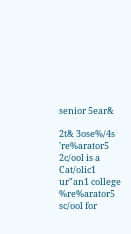senior 5ear&

2t& 3ose%/4s 're%arator5 2c/ool is a Cat/olic1 ur"an1 college %re%arator5 sc/ool for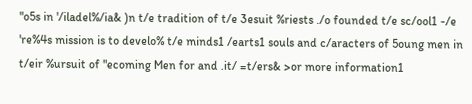"o5s in '/iladel%/ia& )n t/e tradition of t/e 3esuit %riests ./o founded t/e sc/ool1 -/e 're%4s mission is to develo% t/e minds1 /earts1 souls and c/aracters of 5oung men in t/eir %ursuit of "ecoming Men for and .it/ =t/ers& >or more information1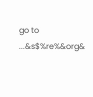go to ...&s$%re%&org&